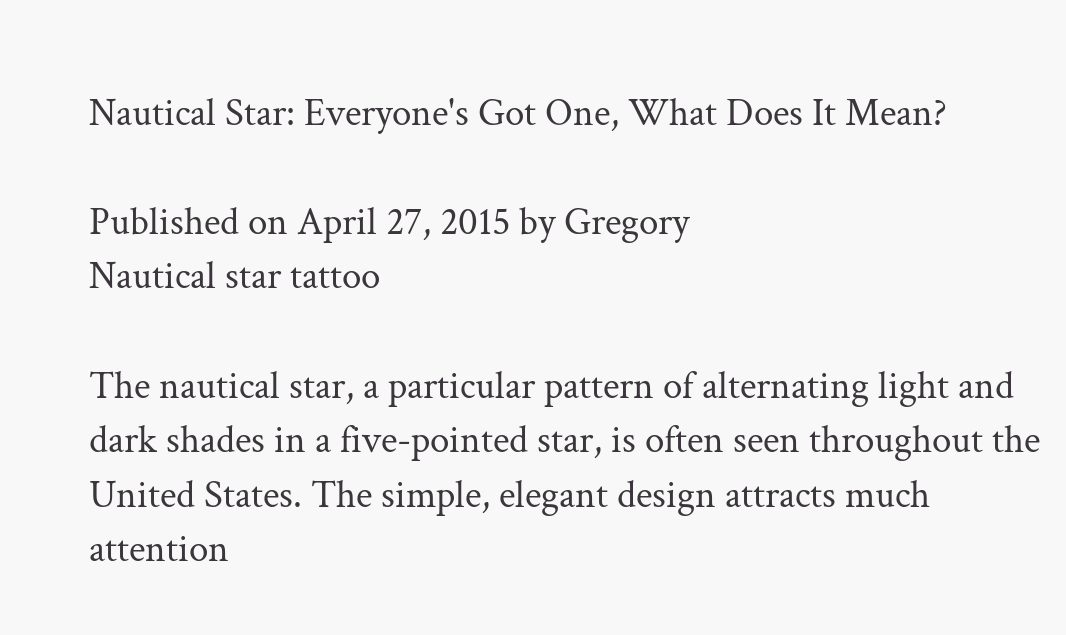Nautical Star: Everyone's Got One, What Does It Mean?

Published on April 27, 2015 by Gregory
Nautical star tattoo

The nautical star, a particular pattern of alternating light and dark shades in a five-pointed star, is often seen throughout the United States. The simple, elegant design attracts much attention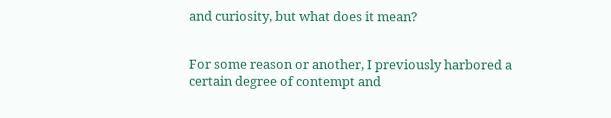and curiosity, but what does it mean?


For some reason or another, I previously harbored a certain degree of contempt and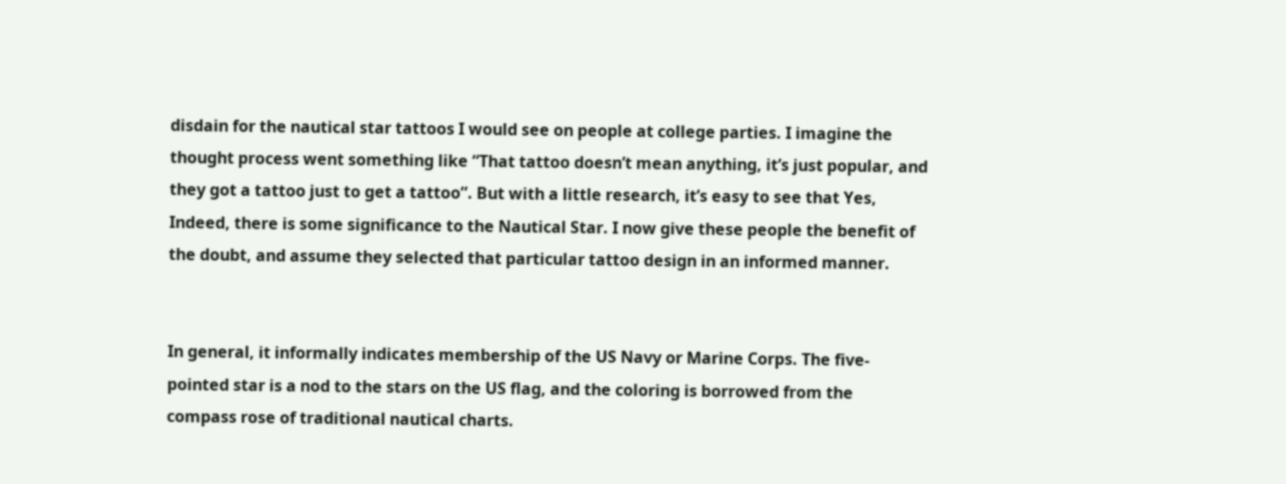disdain for the nautical star tattoos I would see on people at college parties. I imagine the thought process went something like “That tattoo doesn’t mean anything, it’s just popular, and they got a tattoo just to get a tattoo”. But with a little research, it’s easy to see that Yes, Indeed, there is some significance to the Nautical Star. I now give these people the benefit of the doubt, and assume they selected that particular tattoo design in an informed manner.


In general, it informally indicates membership of the US Navy or Marine Corps. The five-pointed star is a nod to the stars on the US flag, and the coloring is borrowed from the compass rose of traditional nautical charts.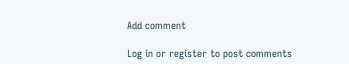Add comment

Log in or register to post comments